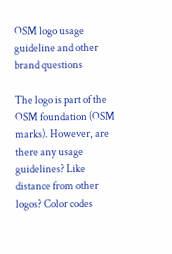OSM logo usage guideline and other brand questions

The logo is part of the OSM foundation (OSM marks). However, are there any usage guidelines? Like distance from other logos? Color codes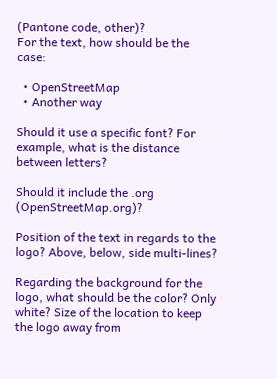(Pantone code, other)?
For the text, how should be the case:

  • OpenStreetMap
  • Another way

Should it use a specific font? For example, what is the distance between letters?

Should it include the .org (OpenStreetMap.org)?

Position of the text in regards to the logo? Above, below, side multi-lines?

Regarding the background for the logo, what should be the color? Only white? Size of the location to keep the logo away from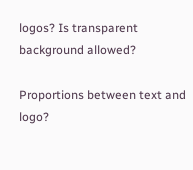logos? Is transparent background allowed?

Proportions between text and logo?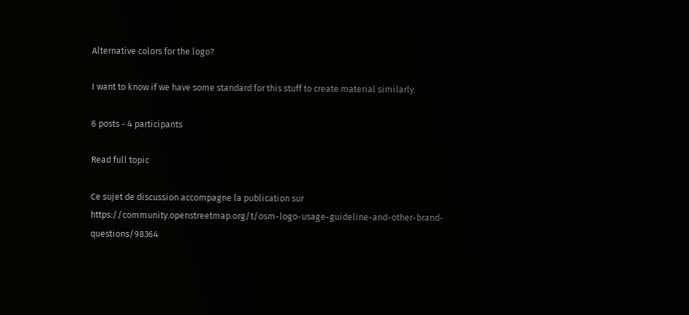Alternative colors for the logo?

I want to know if we have some standard for this stuff to create material similarly.

6 posts - 4 participants

Read full topic

Ce sujet de discussion accompagne la publication sur https://community.openstreetmap.org/t/osm-logo-usage-guideline-and-other-brand-questions/98364